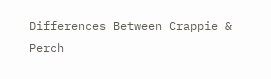Differences Between Crappie & Perch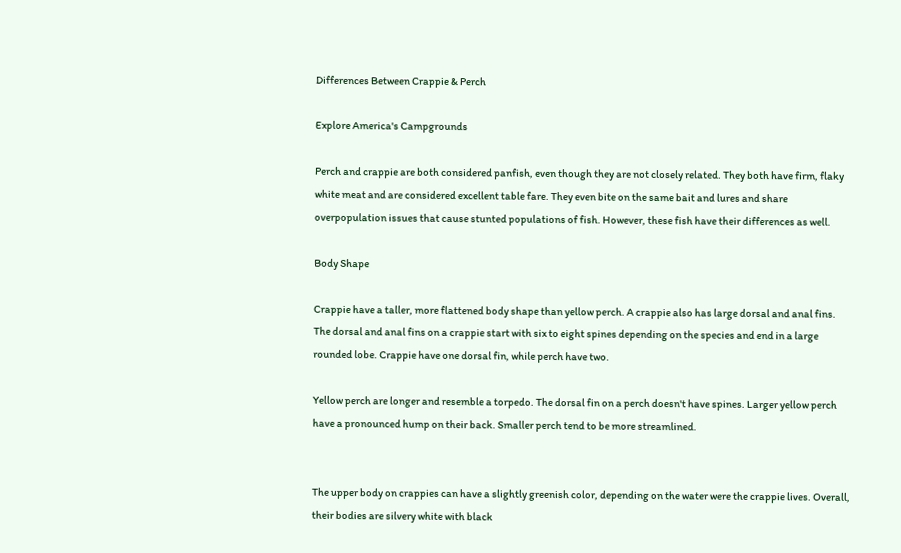Differences Between Crappie & Perch

Explore America's Campgrounds

Perch and crappie are both considered panfish, even though they are not closely related. They both have firm, flaky white meat and are considered excellent table fare. They even bite on the same bait and lures and share overpopulation issues that cause stunted populations of fish. However, these fish have their differences as well.

Body Shape

Crappie have a taller, more flattened body shape than yellow perch. A crappie also has large dorsal and anal fins. The dorsal and anal fins on a crappie start with six to eight spines depending on the species and end in a large rounded lobe. Crappie have one dorsal fin, while perch have two.

Yellow perch are longer and resemble a torpedo. The dorsal fin on a perch doesn't have spines. Larger yellow perch have a pronounced hump on their back. Smaller perch tend to be more streamlined.


The upper body on crappies can have a slightly greenish color, depending on the water were the crappie lives. Overall, their bodies are silvery white with black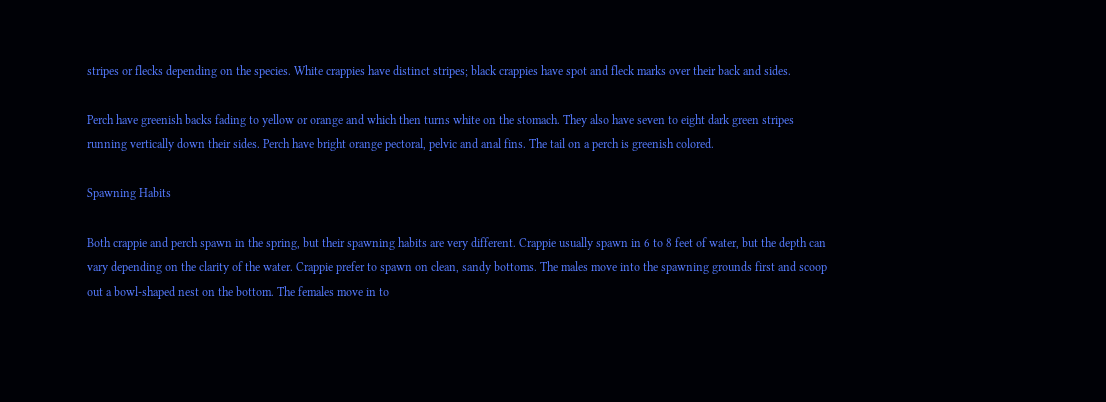stripes or flecks depending on the species. White crappies have distinct stripes; black crappies have spot and fleck marks over their back and sides.

Perch have greenish backs fading to yellow or orange and which then turns white on the stomach. They also have seven to eight dark green stripes running vertically down their sides. Perch have bright orange pectoral, pelvic and anal fins. The tail on a perch is greenish colored.

Spawning Habits

Both crappie and perch spawn in the spring, but their spawning habits are very different. Crappie usually spawn in 6 to 8 feet of water, but the depth can vary depending on the clarity of the water. Crappie prefer to spawn on clean, sandy bottoms. The males move into the spawning grounds first and scoop out a bowl-shaped nest on the bottom. The females move in to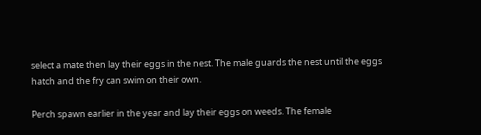select a mate then lay their eggs in the nest. The male guards the nest until the eggs hatch and the fry can swim on their own.

Perch spawn earlier in the year and lay their eggs on weeds. The female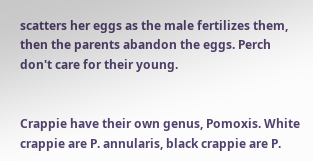scatters her eggs as the male fertilizes them, then the parents abandon the eggs. Perch don't care for their young.


Crappie have their own genus, Pomoxis. White crappie are P. annularis, black crappie are P.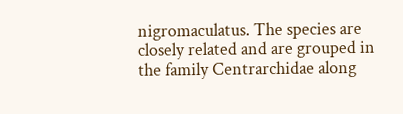nigromaculatus. The species are closely related and are grouped in the family Centrarchidae along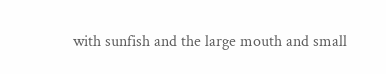with sunfish and the large mouth and small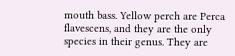mouth bass. Yellow perch are Perca flavescens, and they are the only species in their genus. They are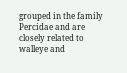grouped in the family Percidae and are closely related to walleye and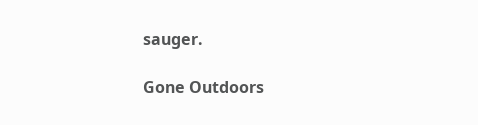sauger.

Gone Outdoors